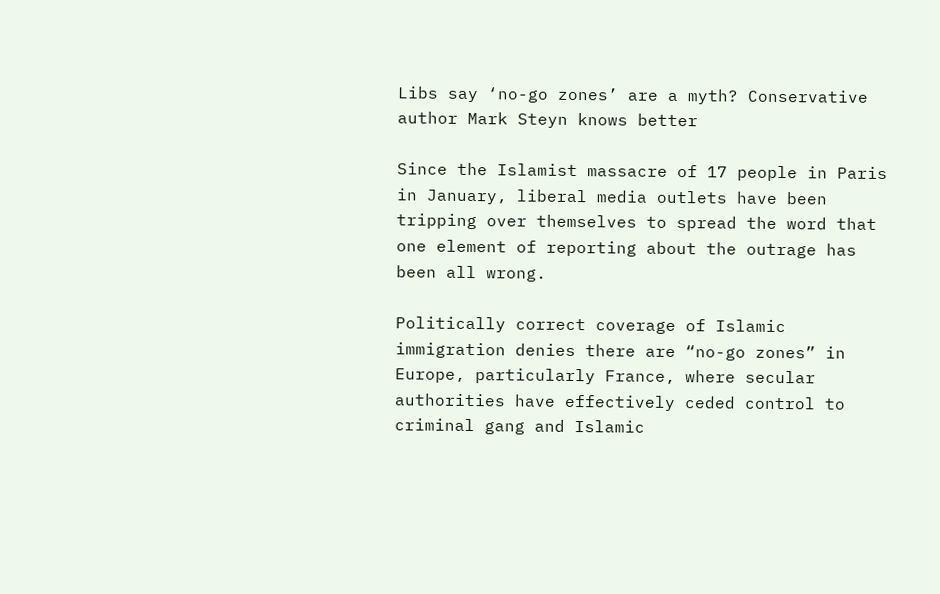Libs say ‘no-go zones’ are a myth? Conservative author Mark Steyn knows better

Since the Islamist massacre of 17 people in Paris in January, liberal media outlets have been tripping over themselves to spread the word that one element of reporting about the outrage has been all wrong.

Politically correct coverage of Islamic immigration denies there are “no-go zones” in Europe, particularly France, where secular authorities have effectively ceded control to criminal gang and Islamic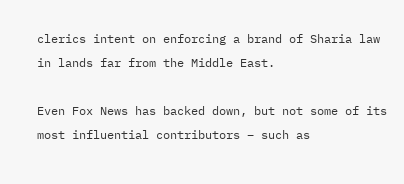clerics intent on enforcing a brand of Sharia law in lands far from the Middle East.

Even Fox News has backed down, but not some of its most influential contributors – such as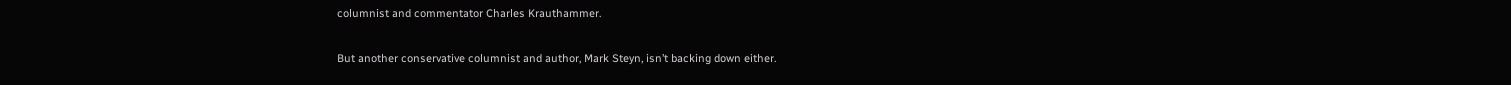columnist and commentator Charles Krauthammer.

But another conservative columnist and author, Mark Steyn, isn’t backing down either.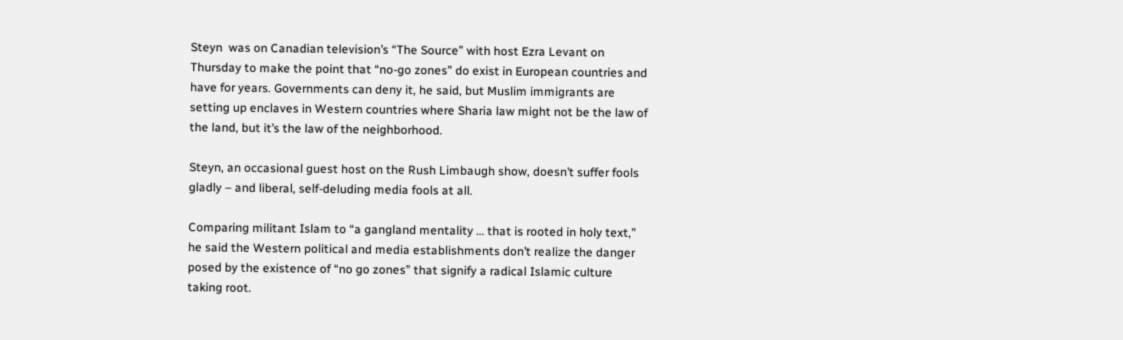Steyn  was on Canadian television’s “The Source” with host Ezra Levant on  Thursday to make the point that “no-go zones” do exist in European countries and have for years. Governments can deny it, he said, but Muslim immigrants are setting up enclaves in Western countries where Sharia law might not be the law of the land, but it’s the law of the neighborhood.

Steyn, an occasional guest host on the Rush Limbaugh show, doesn’t suffer fools gladly – and liberal, self-deluding media fools at all.

Comparing militant Islam to “a gangland mentality … that is rooted in holy text,” he said the Western political and media establishments don’t realize the danger posed by the existence of “no go zones” that signify a radical Islamic culture taking root.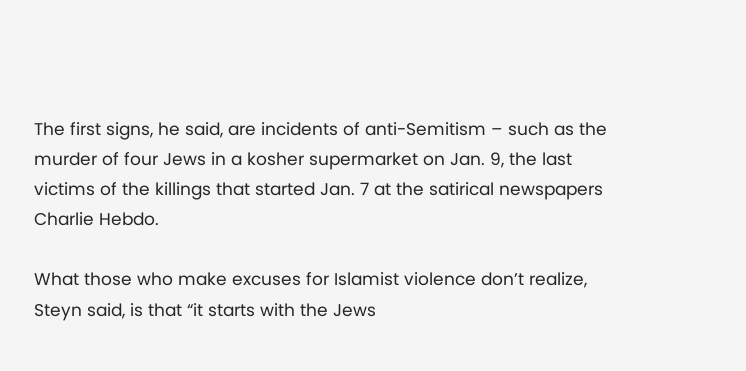The first signs, he said, are incidents of anti-Semitism – such as the murder of four Jews in a kosher supermarket on Jan. 9, the last victims of the killings that started Jan. 7 at the satirical newspapers Charlie Hebdo.

What those who make excuses for Islamist violence don’t realize, Steyn said, is that “it starts with the Jews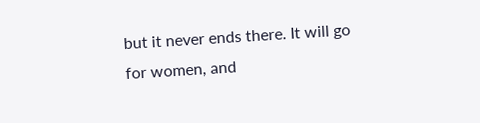but it never ends there. It will go for women, and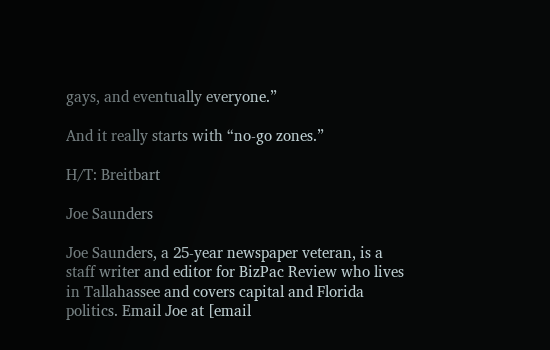gays, and eventually everyone.”

And it really starts with “no-go zones.”

H/T: Breitbart

Joe Saunders

Joe Saunders, a 25-year newspaper veteran, is a staff writer and editor for BizPac Review who lives in Tallahassee and covers capital and Florida politics. Email Joe at [email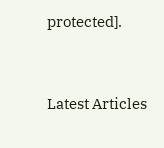protected].


Latest Articles